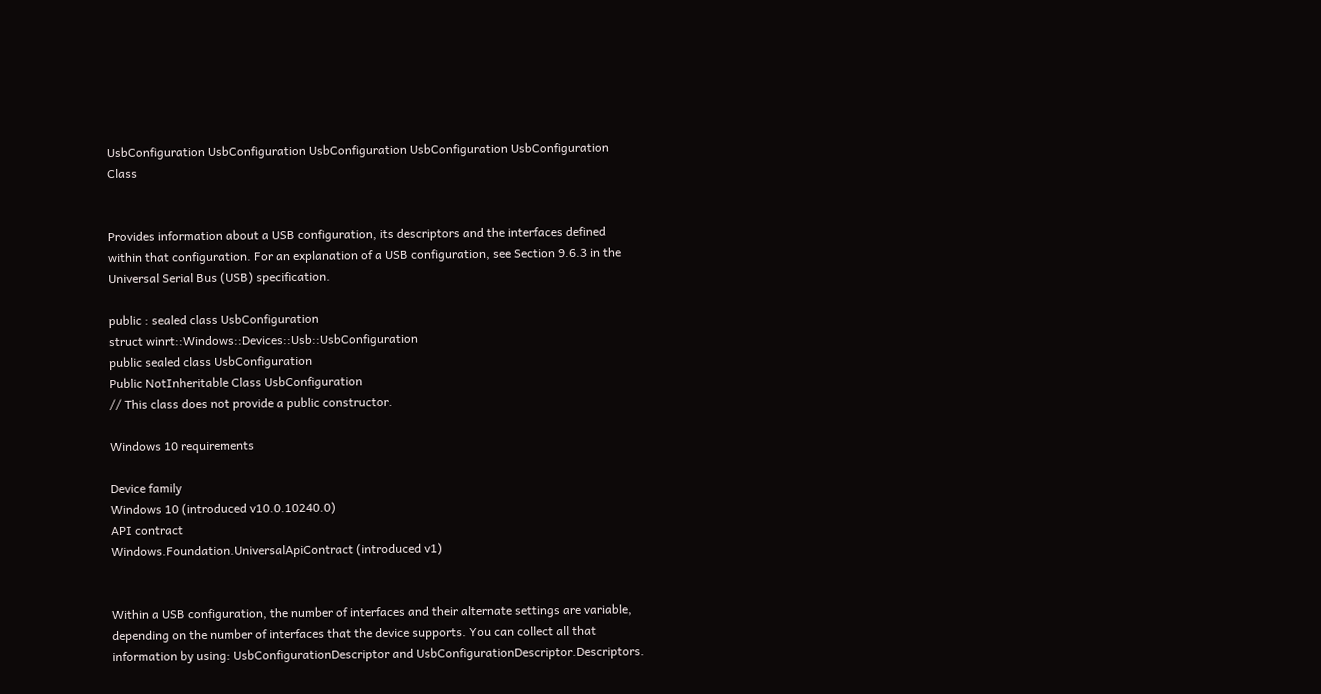UsbConfiguration UsbConfiguration UsbConfiguration UsbConfiguration UsbConfiguration Class


Provides information about a USB configuration, its descriptors and the interfaces defined within that configuration. For an explanation of a USB configuration, see Section 9.6.3 in the Universal Serial Bus (USB) specification.

public : sealed class UsbConfiguration
struct winrt::Windows::Devices::Usb::UsbConfiguration
public sealed class UsbConfiguration
Public NotInheritable Class UsbConfiguration
// This class does not provide a public constructor.

Windows 10 requirements

Device family
Windows 10 (introduced v10.0.10240.0)
API contract
Windows.Foundation.UniversalApiContract (introduced v1)


Within a USB configuration, the number of interfaces and their alternate settings are variable, depending on the number of interfaces that the device supports. You can collect all that information by using: UsbConfigurationDescriptor and UsbConfigurationDescriptor.Descriptors.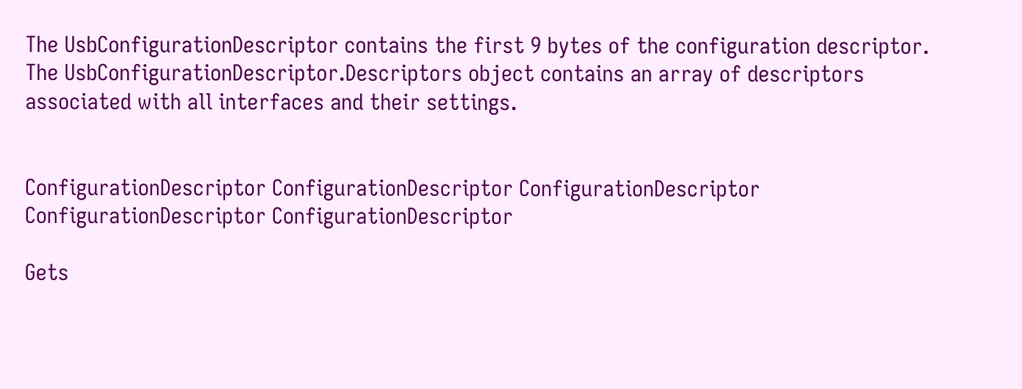The UsbConfigurationDescriptor contains the first 9 bytes of the configuration descriptor. The UsbConfigurationDescriptor.Descriptors object contains an array of descriptors associated with all interfaces and their settings.


ConfigurationDescriptor ConfigurationDescriptor ConfigurationDescriptor ConfigurationDescriptor ConfigurationDescriptor

Gets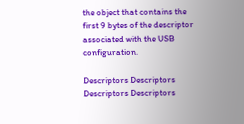the object that contains the first 9 bytes of the descriptor associated with the USB configuration.

Descriptors Descriptors Descriptors Descriptors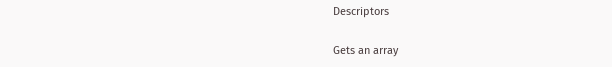Descriptors

Gets an array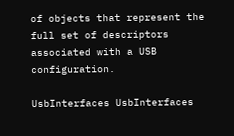of objects that represent the full set of descriptors associated with a USB configuration.

UsbInterfaces UsbInterfaces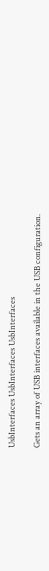UsbInterfaces UsbInterfaces UsbInterfaces

Gets an array of USB interfaces available in the USB configuration.